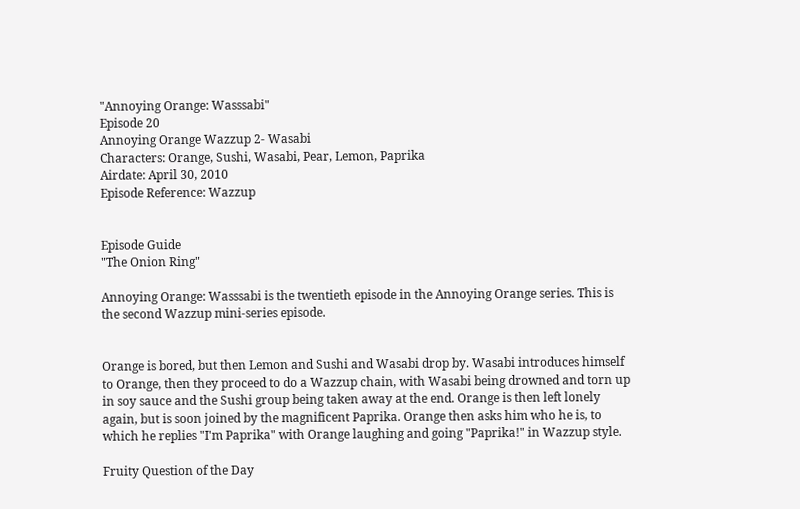"Annoying Orange: Wasssabi"
Episode 20
Annoying Orange Wazzup 2- Wasabi
Characters: Orange, Sushi, Wasabi, Pear, Lemon, Paprika
Airdate: April 30, 2010
Episode Reference: Wazzup


Episode Guide
"The Onion Ring"

Annoying Orange: Wasssabi is the twentieth episode in the Annoying Orange series. This is the second Wazzup mini-series episode.


Orange is bored, but then Lemon and Sushi and Wasabi drop by. Wasabi introduces himself to Orange, then they proceed to do a Wazzup chain, with Wasabi being drowned and torn up in soy sauce and the Sushi group being taken away at the end. Orange is then left lonely again, but is soon joined by the magnificent Paprika. Orange then asks him who he is, to which he replies "I'm Paprika" with Orange laughing and going "Paprika!" in Wazzup style.

Fruity Question of the Day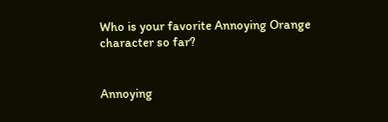Who is your favorite Annoying Orange character so far?


Annoying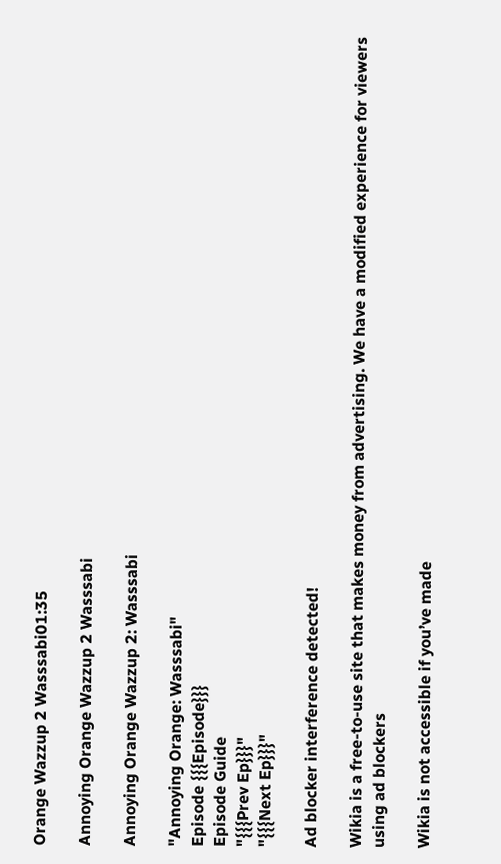Orange Wazzup 2 Wasssabi01:35

Annoying Orange Wazzup 2 Wasssabi

Annoying Orange Wazzup 2: Wasssabi

"Annoying Orange: Wasssabi"
Episode {{{Episode}}}
Episode Guide
"{{{Prev Ep}}}"
"{{{Next Ep}}}"

Ad blocker interference detected!

Wikia is a free-to-use site that makes money from advertising. We have a modified experience for viewers using ad blockers

Wikia is not accessible if you’ve made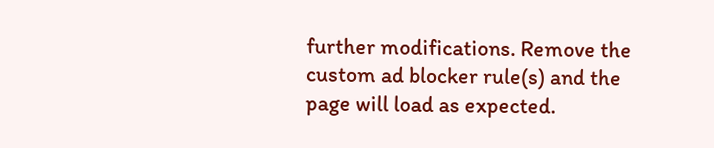further modifications. Remove the custom ad blocker rule(s) and the page will load as expected.